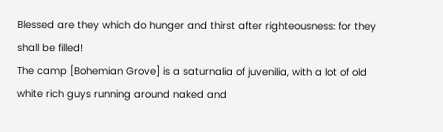Blessed are they which do hunger and thirst after righteousness: for they shall be filled!
The camp [Bohemian Grove] is a saturnalia of juvenilia, with a lot of old white rich guys running around naked and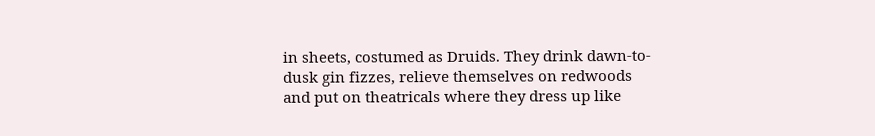in sheets, costumed as Druids. They drink dawn-to-dusk gin fizzes, relieve themselves on redwoods and put on theatricals where they dress up like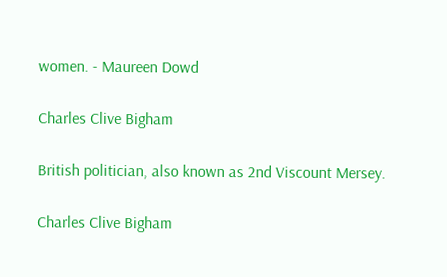women. - Maureen Dowd

Charles Clive Bigham

British politician, also known as 2nd Viscount Mersey.

Charles Clive Bigham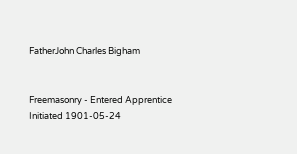FatherJohn Charles Bigham


Freemasonry - Entered Apprentice
Initiated 1901-05-24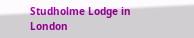Studholme Lodge in London